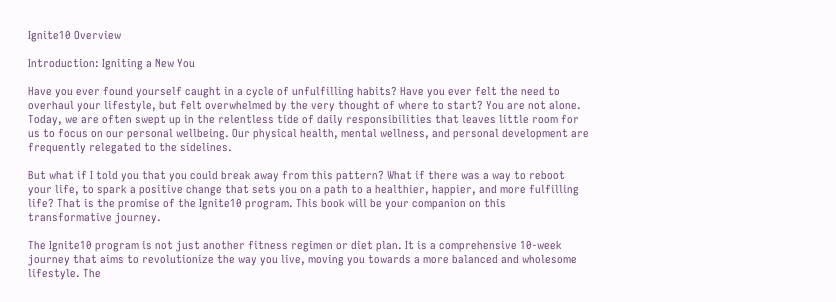Ignite10 Overview

Introduction: Igniting a New You

Have you ever found yourself caught in a cycle of unfulfilling habits? Have you ever felt the need to overhaul your lifestyle, but felt overwhelmed by the very thought of where to start? You are not alone. Today, we are often swept up in the relentless tide of daily responsibilities that leaves little room for us to focus on our personal wellbeing. Our physical health, mental wellness, and personal development are frequently relegated to the sidelines.

But what if I told you that you could break away from this pattern? What if there was a way to reboot your life, to spark a positive change that sets you on a path to a healthier, happier, and more fulfilling life? That is the promise of the Ignite10 program. This book will be your companion on this transformative journey.

The Ignite10 program is not just another fitness regimen or diet plan. It is a comprehensive 10-week journey that aims to revolutionize the way you live, moving you towards a more balanced and wholesome lifestyle. The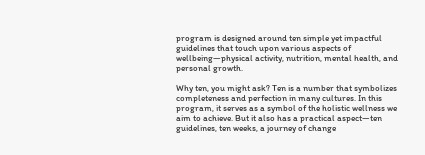program is designed around ten simple yet impactful guidelines that touch upon various aspects of wellbeing—physical activity, nutrition, mental health, and personal growth.

Why ten, you might ask? Ten is a number that symbolizes completeness and perfection in many cultures. In this program, it serves as a symbol of the holistic wellness we aim to achieve. But it also has a practical aspect—ten guidelines, ten weeks, a journey of change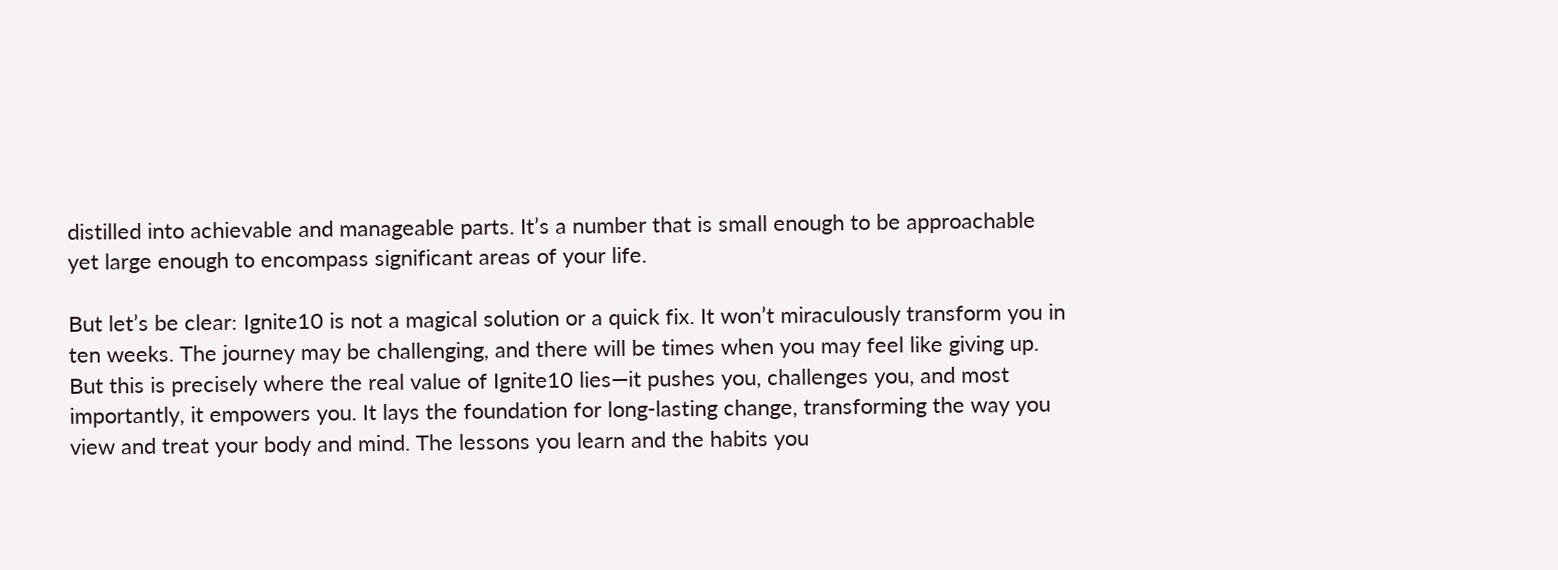distilled into achievable and manageable parts. It’s a number that is small enough to be approachable yet large enough to encompass significant areas of your life.

But let’s be clear: Ignite10 is not a magical solution or a quick fix. It won’t miraculously transform you in ten weeks. The journey may be challenging, and there will be times when you may feel like giving up. But this is precisely where the real value of Ignite10 lies—it pushes you, challenges you, and most importantly, it empowers you. It lays the foundation for long-lasting change, transforming the way you view and treat your body and mind. The lessons you learn and the habits you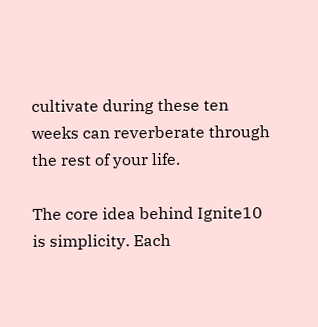cultivate during these ten weeks can reverberate through the rest of your life.

The core idea behind Ignite10 is simplicity. Each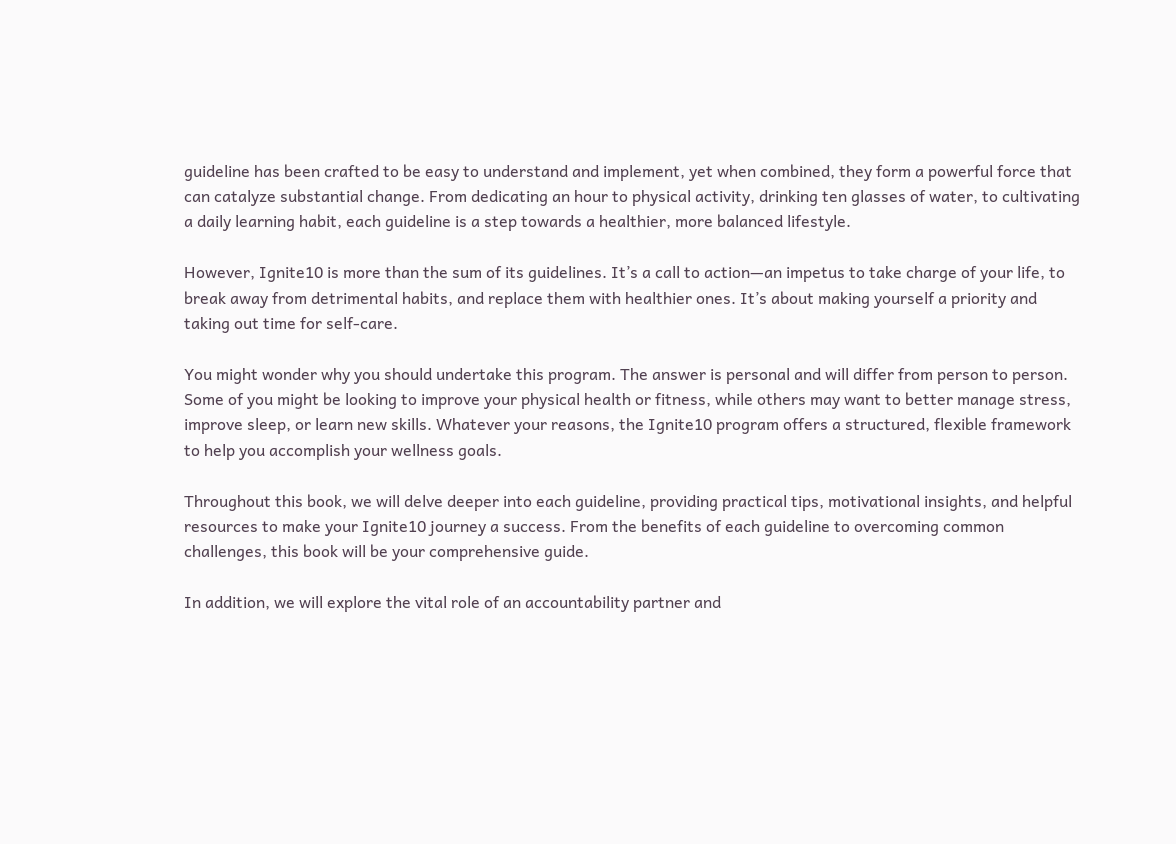guideline has been crafted to be easy to understand and implement, yet when combined, they form a powerful force that can catalyze substantial change. From dedicating an hour to physical activity, drinking ten glasses of water, to cultivating a daily learning habit, each guideline is a step towards a healthier, more balanced lifestyle.

However, Ignite10 is more than the sum of its guidelines. It’s a call to action—an impetus to take charge of your life, to break away from detrimental habits, and replace them with healthier ones. It’s about making yourself a priority and taking out time for self-care.

You might wonder why you should undertake this program. The answer is personal and will differ from person to person. Some of you might be looking to improve your physical health or fitness, while others may want to better manage stress, improve sleep, or learn new skills. Whatever your reasons, the Ignite10 program offers a structured, flexible framework to help you accomplish your wellness goals.

Throughout this book, we will delve deeper into each guideline, providing practical tips, motivational insights, and helpful resources to make your Ignite10 journey a success. From the benefits of each guideline to overcoming common challenges, this book will be your comprehensive guide.

In addition, we will explore the vital role of an accountability partner and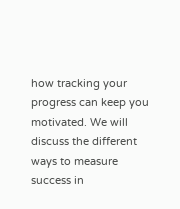how tracking your progress can keep you motivated. We will discuss the different ways to measure success in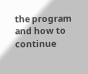the program and how to continue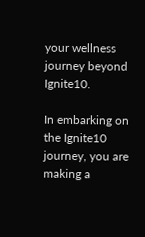your wellness journey beyond Ignite10.

In embarking on the Ignite10 journey, you are making a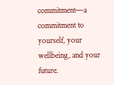commitment—a commitment to yourself, your wellbeing, and your future.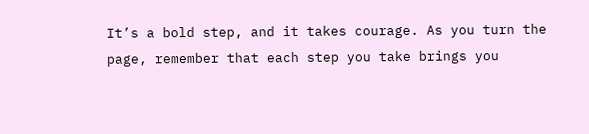It’s a bold step, and it takes courage. As you turn the page, remember that each step you take brings you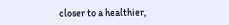closer to a healthier,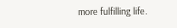more fulfilling life.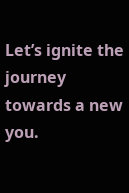Let’s ignite the journey towards a new you.